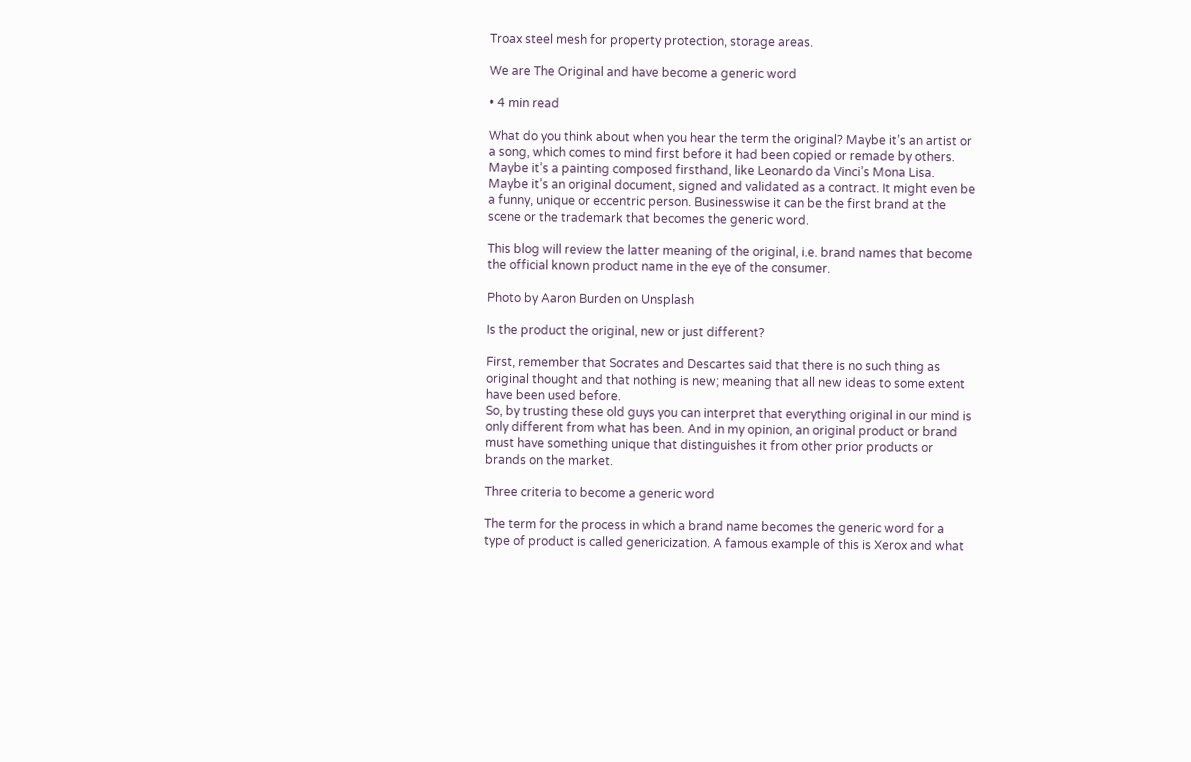Troax steel mesh for property protection, storage areas.

We are The Original and have become a generic word

• 4 min read

What do you think about when you hear the term the original? Maybe it’s an artist or a song, which comes to mind first before it had been copied or remade by others. Maybe it’s a painting composed firsthand, like Leonardo da Vinci’s Mona Lisa. Maybe it’s an original document, signed and validated as a contract. It might even be a funny, unique or eccentric person. Businesswise it can be the first brand at the scene or the trademark that becomes the generic word.

This blog will review the latter meaning of the original, i.e. brand names that become the official known product name in the eye of the consumer.

Photo by Aaron Burden on Unsplash

Is the product the original, new or just different?

First, remember that Socrates and Descartes said that there is no such thing as original thought and that nothing is new; meaning that all new ideas to some extent have been used before.
So, by trusting these old guys you can interpret that everything original in our mind is only different from what has been. And in my opinion, an original product or brand must have something unique that distinguishes it from other prior products or brands on the market.

Three criteria to become a generic word

The term for the process in which a brand name becomes the generic word for a type of product is called genericization. A famous example of this is Xerox and what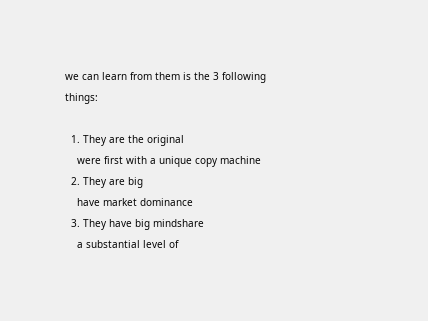we can learn from them is the 3 following things:

  1. They are the original
    were first with a unique copy machine
  2. They are big
    have market dominance
  3. They have big mindshare
    a substantial level of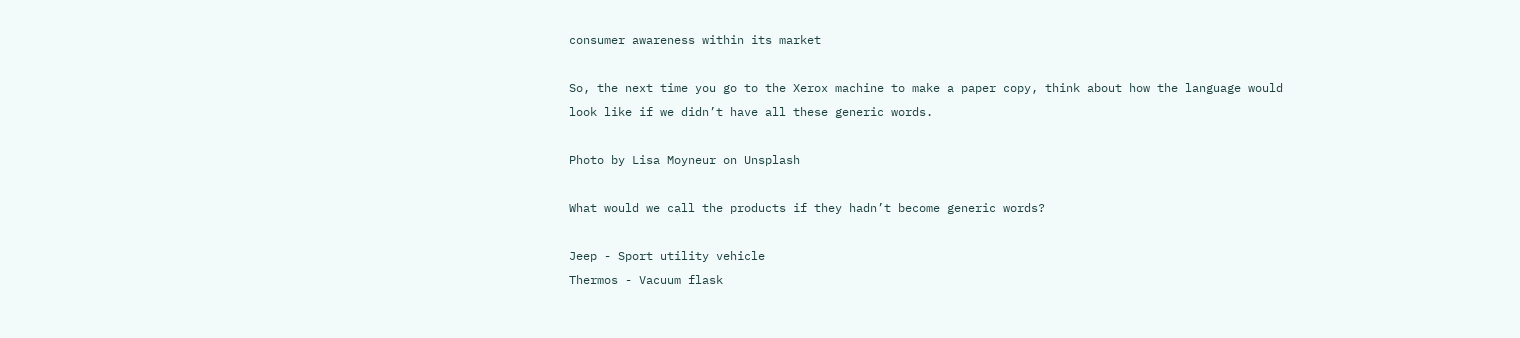consumer awareness within its market

So, the next time you go to the Xerox machine to make a paper copy, think about how the language would look like if we didn’t have all these generic words.

Photo by Lisa Moyneur on Unsplash

What would we call the products if they hadn’t become generic words?

Jeep - Sport utility vehicle
Thermos - Vacuum flask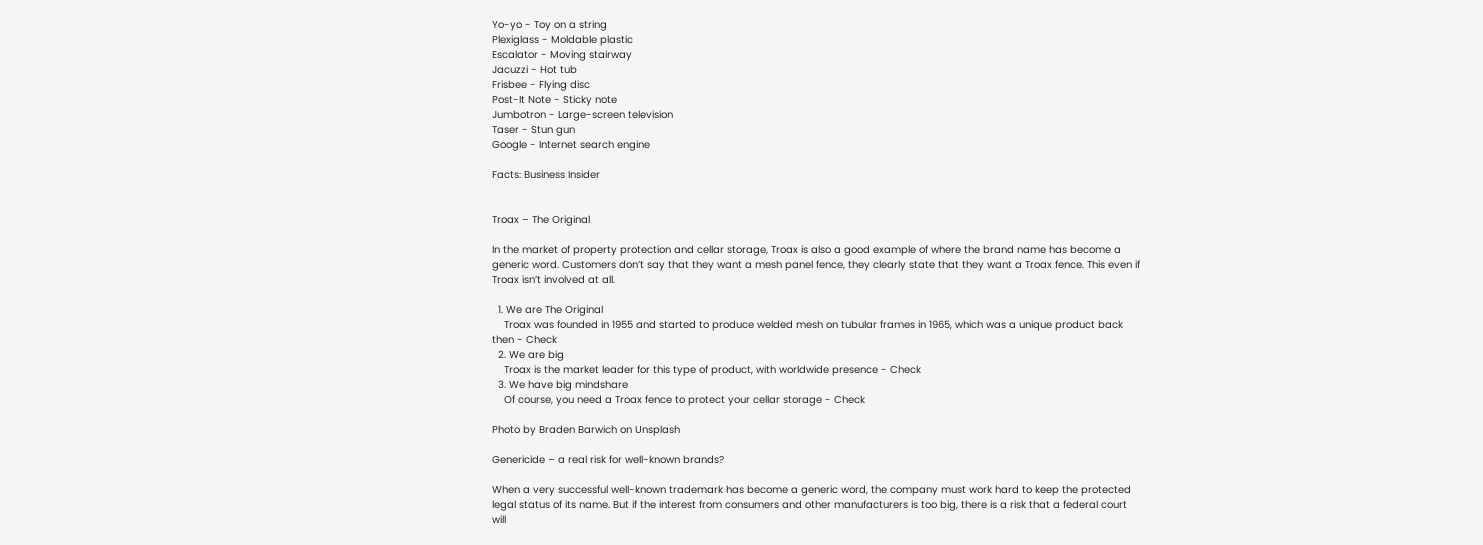Yo-yo - Toy on a string
Plexiglass - Moldable plastic
Escalator - Moving stairway
Jacuzzi - Hot tub
Frisbee - Flying disc
Post-It Note - Sticky note
Jumbotron - Large-screen television
Taser - Stun gun
Google - Internet search engine

Facts: Business Insider


Troax – The Original

In the market of property protection and cellar storage, Troax is also a good example of where the brand name has become a generic word. Customers don’t say that they want a mesh panel fence, they clearly state that they want a Troax fence. This even if Troax isn’t involved at all.

  1. We are The Original
    Troax was founded in 1955 and started to produce welded mesh on tubular frames in 1965, which was a unique product back then - Check
  2. We are big
    Troax is the market leader for this type of product, with worldwide presence - Check
  3. We have big mindshare
    Of course, you need a Troax fence to protect your cellar storage - Check

Photo by Braden Barwich on Unsplash

Genericide – a real risk for well-known brands?

When a very successful well-known trademark has become a generic word, the company must work hard to keep the protected legal status of its name. But if the interest from consumers and other manufacturers is too big, there is a risk that a federal court will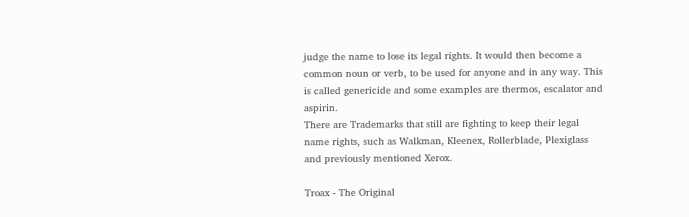judge the name to lose its legal rights. It would then become a common noun or verb, to be used for anyone and in any way. This is called genericide and some examples are thermos, escalator and aspirin.
There are Trademarks that still are fighting to keep their legal name rights, such as Walkman, Kleenex, Rollerblade, Plexiglass and previously mentioned Xerox.

Troax - The Original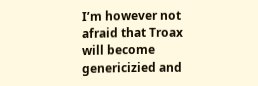I’m however not afraid that Troax will become genericizied and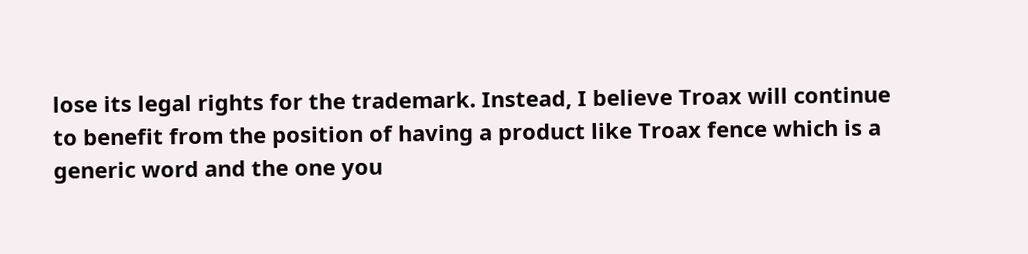lose its legal rights for the trademark. Instead, I believe Troax will continue to benefit from the position of having a product like Troax fence which is a generic word and the one you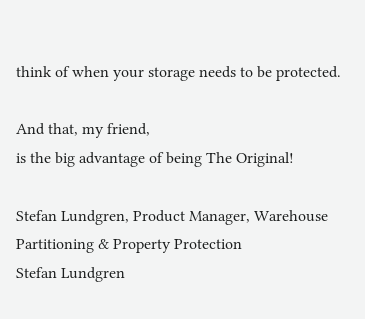think of when your storage needs to be protected.

And that, my friend,
is the big advantage of being The Original!

Stefan Lundgren, Product Manager, Warehouse Partitioning & Property Protection
Stefan Lundgren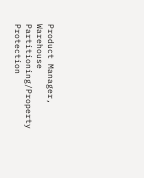Product Manager, Warehouse Partitioning/Property Protection